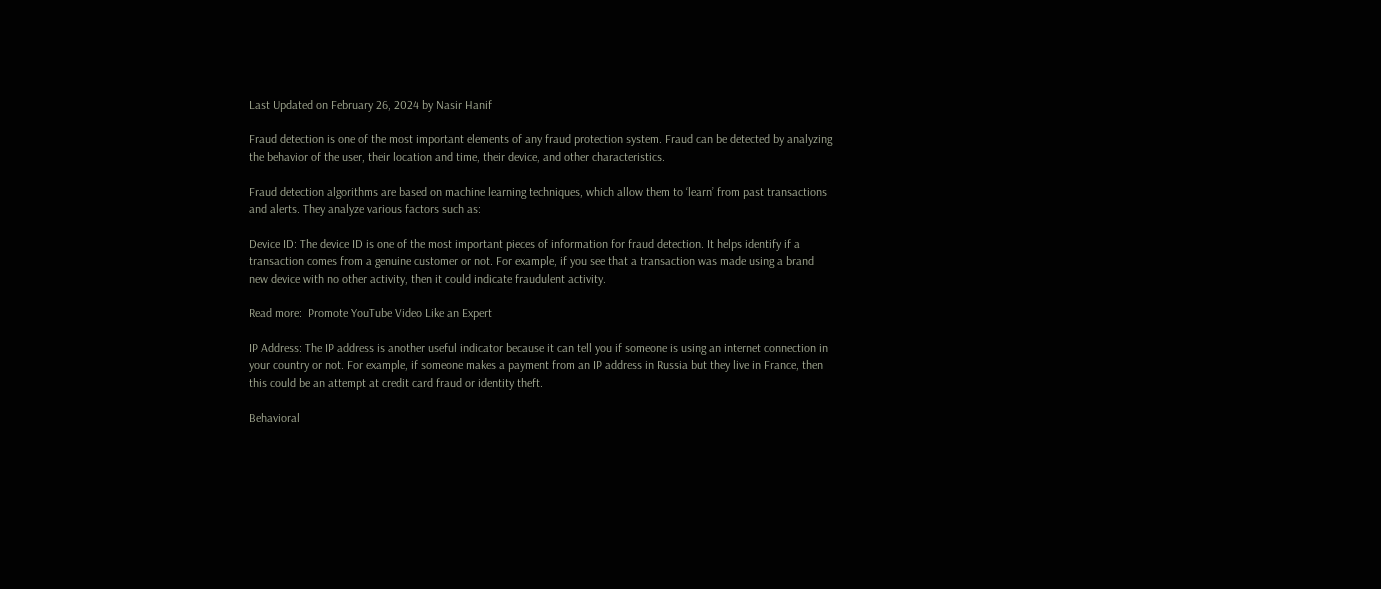Last Updated on February 26, 2024 by Nasir Hanif

Fraud detection is one of the most important elements of any fraud protection system. Fraud can be detected by analyzing the behavior of the user, their location and time, their device, and other characteristics.

Fraud detection algorithms are based on machine learning techniques, which allow them to ‘learn’ from past transactions and alerts. They analyze various factors such as:

Device ID: The device ID is one of the most important pieces of information for fraud detection. It helps identify if a transaction comes from a genuine customer or not. For example, if you see that a transaction was made using a brand new device with no other activity, then it could indicate fraudulent activity.

Read more:  Promote YouTube Video Like an Expert

IP Address: The IP address is another useful indicator because it can tell you if someone is using an internet connection in your country or not. For example, if someone makes a payment from an IP address in Russia but they live in France, then this could be an attempt at credit card fraud or identity theft.

Behavioral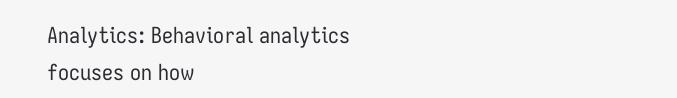Analytics: Behavioral analytics focuses on how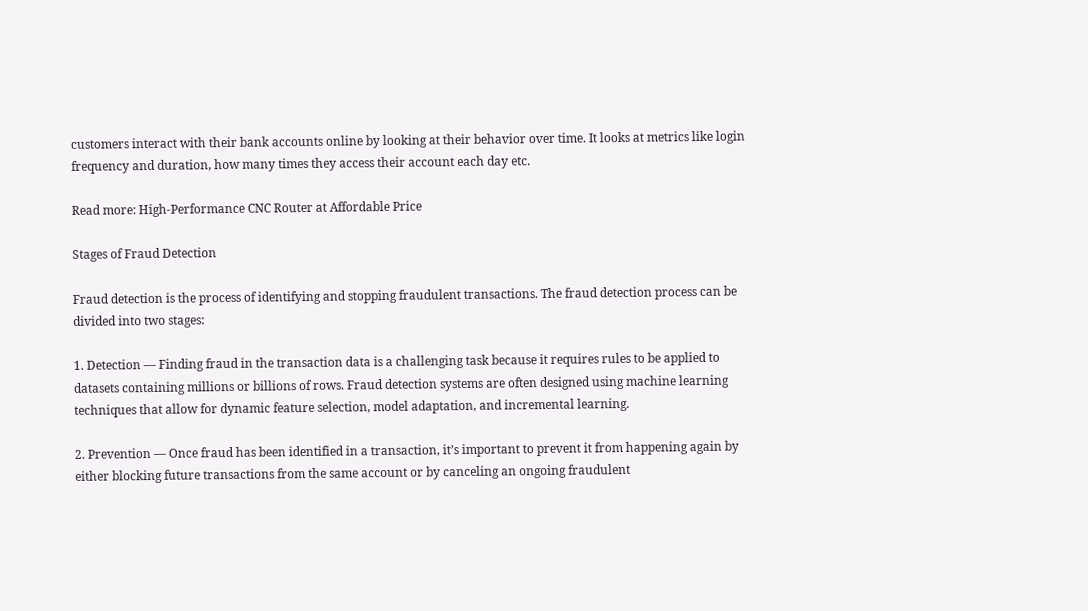customers interact with their bank accounts online by looking at their behavior over time. It looks at metrics like login frequency and duration, how many times they access their account each day etc.

Read more: High-Performance CNC Router at Affordable Price

Stages of Fraud Detection

Fraud detection is the process of identifying and stopping fraudulent transactions. The fraud detection process can be divided into two stages:

1. Detection — Finding fraud in the transaction data is a challenging task because it requires rules to be applied to datasets containing millions or billions of rows. Fraud detection systems are often designed using machine learning techniques that allow for dynamic feature selection, model adaptation, and incremental learning.

2. Prevention — Once fraud has been identified in a transaction, it’s important to prevent it from happening again by either blocking future transactions from the same account or by canceling an ongoing fraudulent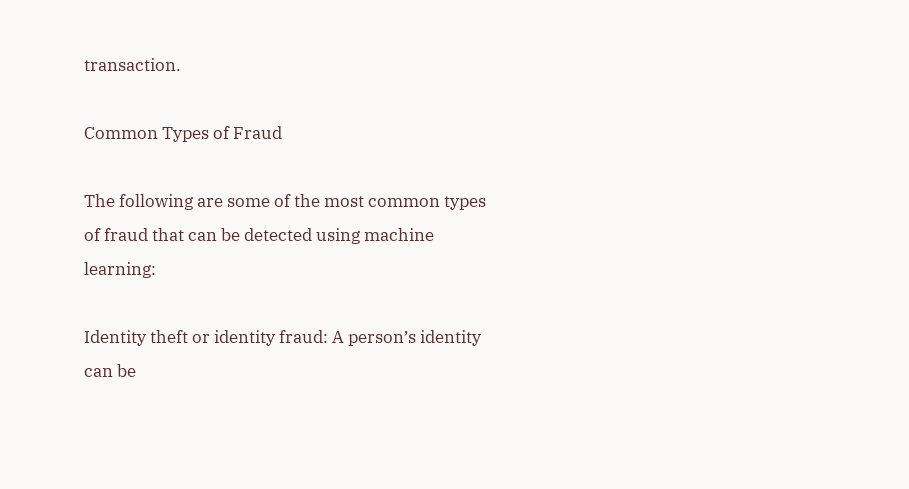transaction.

Common Types of Fraud

The following are some of the most common types of fraud that can be detected using machine learning:

Identity theft or identity fraud: A person’s identity can be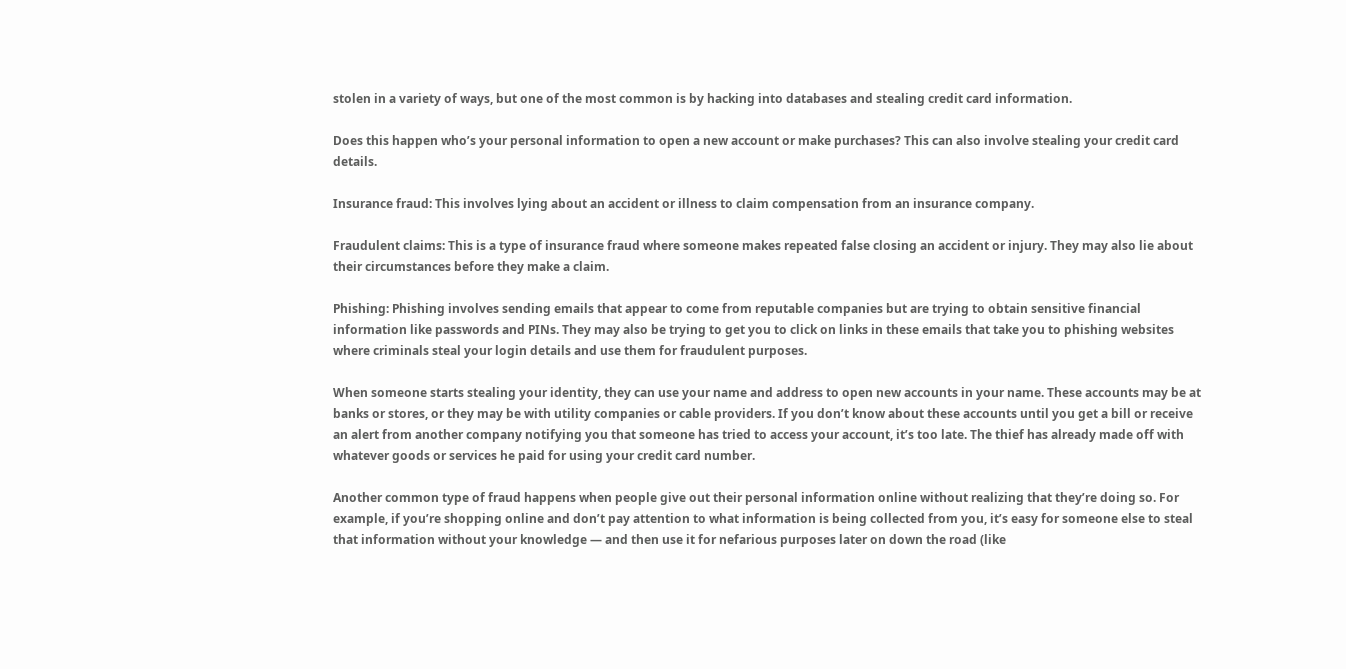stolen in a variety of ways, but one of the most common is by hacking into databases and stealing credit card information.

Does this happen who’s your personal information to open a new account or make purchases? This can also involve stealing your credit card details.

Insurance fraud: This involves lying about an accident or illness to claim compensation from an insurance company.

Fraudulent claims: This is a type of insurance fraud where someone makes repeated false closing an accident or injury. They may also lie about their circumstances before they make a claim.

Phishing: Phishing involves sending emails that appear to come from reputable companies but are trying to obtain sensitive financial information like passwords and PINs. They may also be trying to get you to click on links in these emails that take you to phishing websites where criminals steal your login details and use them for fraudulent purposes.

When someone starts stealing your identity, they can use your name and address to open new accounts in your name. These accounts may be at banks or stores, or they may be with utility companies or cable providers. If you don’t know about these accounts until you get a bill or receive an alert from another company notifying you that someone has tried to access your account, it’s too late. The thief has already made off with whatever goods or services he paid for using your credit card number.

Another common type of fraud happens when people give out their personal information online without realizing that they’re doing so. For example, if you’re shopping online and don’t pay attention to what information is being collected from you, it’s easy for someone else to steal that information without your knowledge — and then use it for nefarious purposes later on down the road (like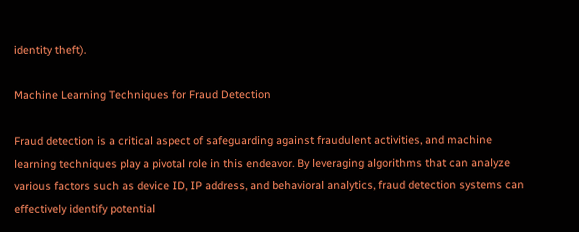identity theft).

Machine Learning Techniques for Fraud Detection

Fraud detection is a critical aspect of safeguarding against fraudulent activities, and machine learning techniques play a pivotal role in this endeavor. By leveraging algorithms that can analyze various factors such as device ID, IP address, and behavioral analytics, fraud detection systems can effectively identify potential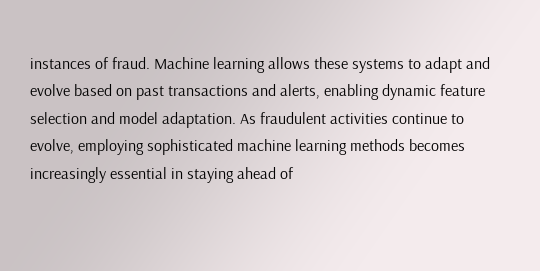instances of fraud. Machine learning allows these systems to adapt and evolve based on past transactions and alerts, enabling dynamic feature selection and model adaptation. As fraudulent activities continue to evolve, employing sophisticated machine learning methods becomes increasingly essential in staying ahead of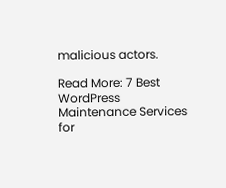malicious actors.

Read More: 7 Best WordPress Maintenance Services for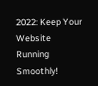2022: Keep Your Website Running Smoothly!